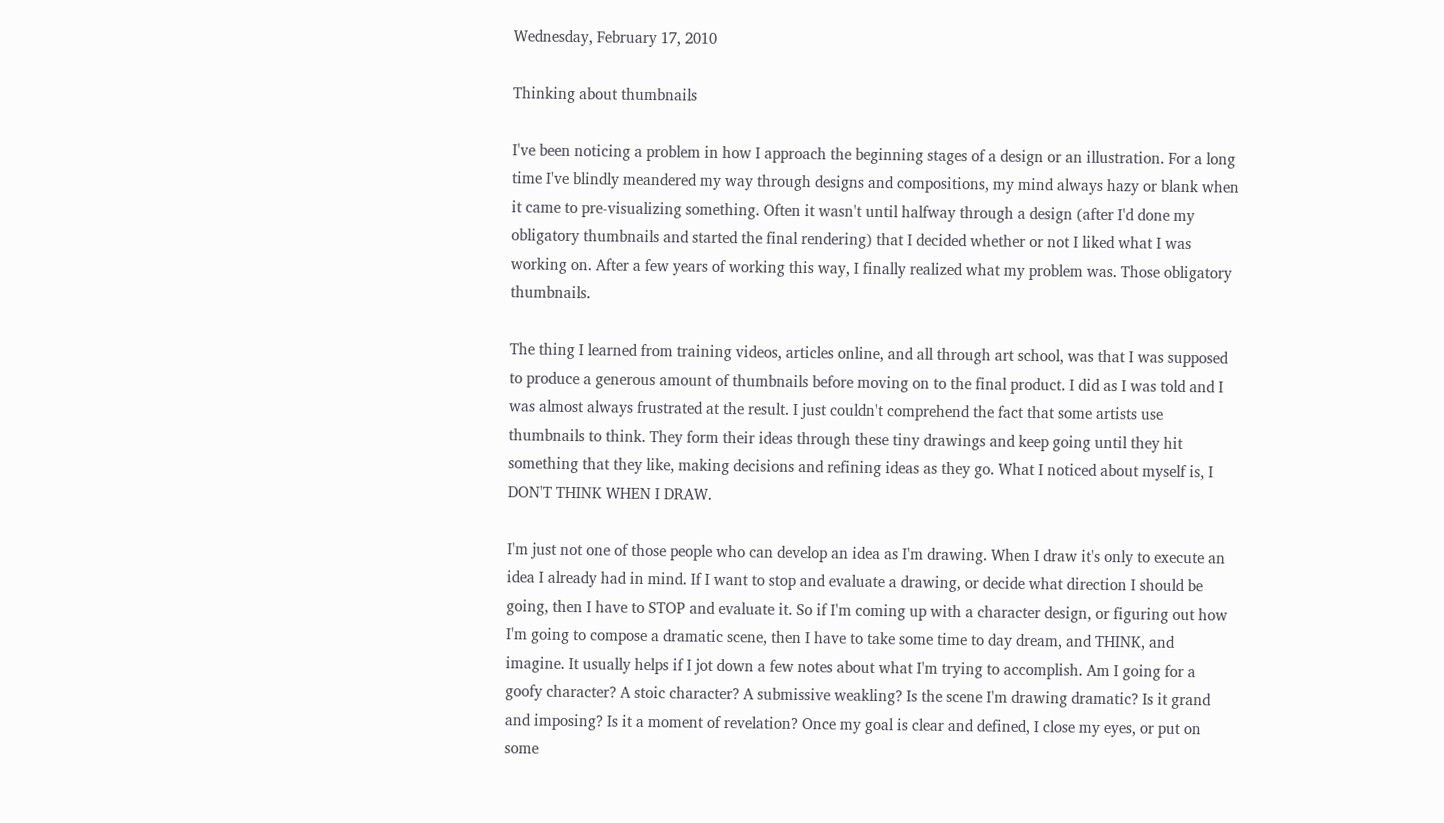Wednesday, February 17, 2010

Thinking about thumbnails

I've been noticing a problem in how I approach the beginning stages of a design or an illustration. For a long time I've blindly meandered my way through designs and compositions, my mind always hazy or blank when it came to pre-visualizing something. Often it wasn't until halfway through a design (after I'd done my obligatory thumbnails and started the final rendering) that I decided whether or not I liked what I was working on. After a few years of working this way, I finally realized what my problem was. Those obligatory thumbnails.

The thing I learned from training videos, articles online, and all through art school, was that I was supposed to produce a generous amount of thumbnails before moving on to the final product. I did as I was told and I was almost always frustrated at the result. I just couldn't comprehend the fact that some artists use thumbnails to think. They form their ideas through these tiny drawings and keep going until they hit something that they like, making decisions and refining ideas as they go. What I noticed about myself is, I DON'T THINK WHEN I DRAW.

I'm just not one of those people who can develop an idea as I'm drawing. When I draw it's only to execute an idea I already had in mind. If I want to stop and evaluate a drawing, or decide what direction I should be going, then I have to STOP and evaluate it. So if I'm coming up with a character design, or figuring out how I'm going to compose a dramatic scene, then I have to take some time to day dream, and THINK, and imagine. It usually helps if I jot down a few notes about what I'm trying to accomplish. Am I going for a goofy character? A stoic character? A submissive weakling? Is the scene I'm drawing dramatic? Is it grand and imposing? Is it a moment of revelation? Once my goal is clear and defined, I close my eyes, or put on some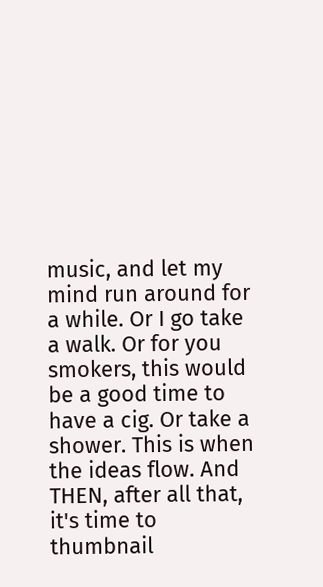music, and let my mind run around for a while. Or I go take a walk. Or for you smokers, this would be a good time to have a cig. Or take a shower. This is when the ideas flow. And THEN, after all that, it's time to thumbnail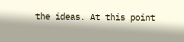the ideas. At this point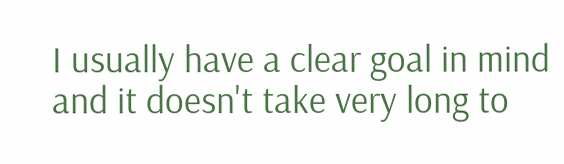I usually have a clear goal in mind and it doesn't take very long to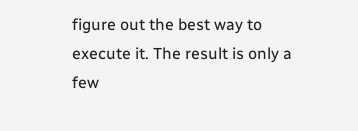figure out the best way to execute it. The result is only a few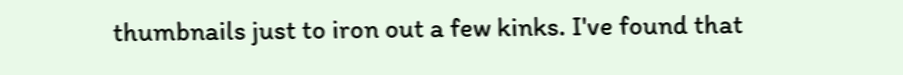thumbnails just to iron out a few kinks. I've found that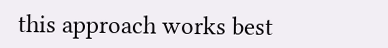this approach works best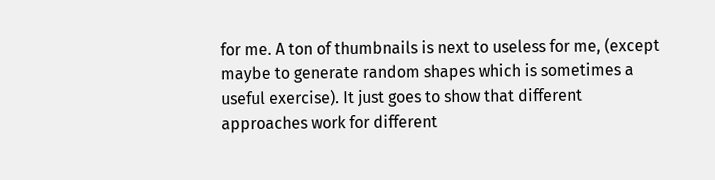for me. A ton of thumbnails is next to useless for me, (except maybe to generate random shapes which is sometimes a useful exercise). It just goes to show that different approaches work for different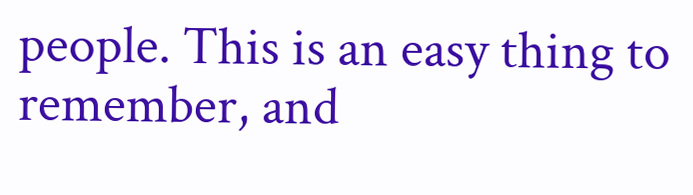people. This is an easy thing to remember, and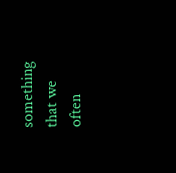something that we often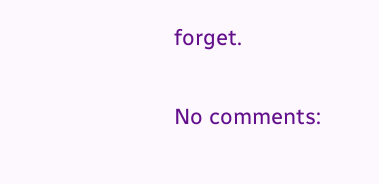forget.

No comments: